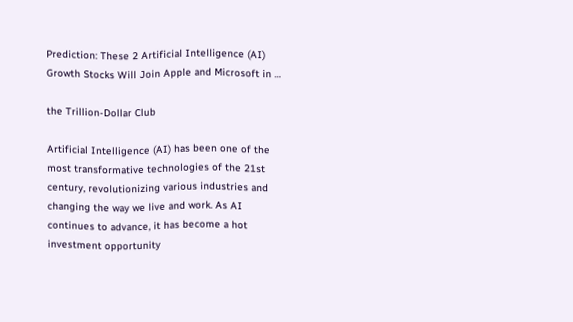Prediction: These 2 Artificial Intelligence (AI) Growth Stocks Will Join Apple and Microsoft in …

the Trillion-Dollar Club

Artificial Intelligence (AI) has been one of the most transformative technologies of the 21st century, revolutionizing various industries and changing the way we live and work. As AI continues to advance, it has become a hot investment opportunity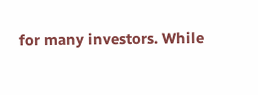for many investors. While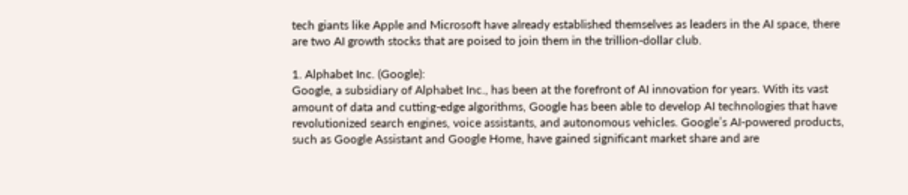tech giants like Apple and Microsoft have already established themselves as leaders in the AI space, there are two AI growth stocks that are poised to join them in the trillion-dollar club.

1. Alphabet Inc. (Google):
Google, a subsidiary of Alphabet Inc., has been at the forefront of AI innovation for years. With its vast amount of data and cutting-edge algorithms, Google has been able to develop AI technologies that have revolutionized search engines, voice assistants, and autonomous vehicles. Google’s AI-powered products, such as Google Assistant and Google Home, have gained significant market share and are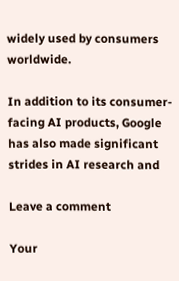widely used by consumers worldwide.

In addition to its consumer-facing AI products, Google has also made significant strides in AI research and

Leave a comment

Your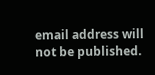email address will not be published.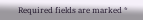Required fields are marked *